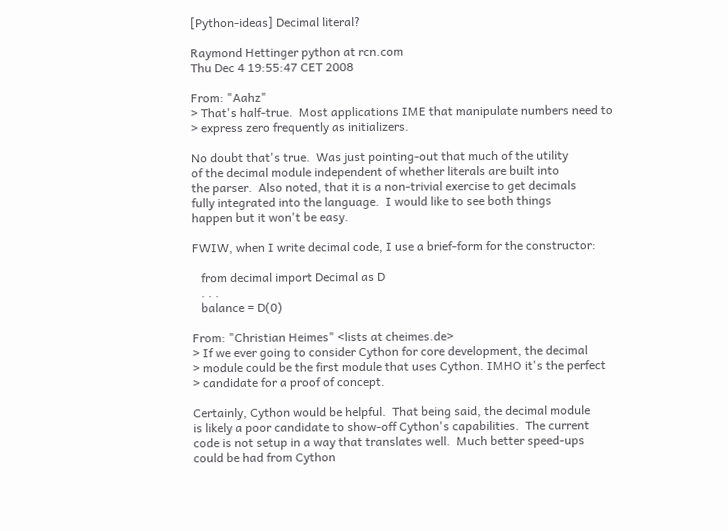[Python-ideas] Decimal literal?

Raymond Hettinger python at rcn.com
Thu Dec 4 19:55:47 CET 2008

From: "Aahz"
> That's half-true.  Most applications IME that manipulate numbers need to
> express zero frequently as initializers.

No doubt that's true.  Was just pointing-out that much of the utility
of the decimal module independent of whether literals are built into
the parser.  Also noted, that it is a non-trivial exercise to get decimals
fully integrated into the language.  I would like to see both things
happen but it won't be easy.

FWIW, when I write decimal code, I use a brief-form for the constructor:

   from decimal import Decimal as D
   . . .
   balance = D(0)

From: "Christian Heimes" <lists at cheimes.de>
> If we ever going to consider Cython for core development, the decimal
> module could be the first module that uses Cython. IMHO it's the perfect
> candidate for a proof of concept.

Certainly, Cython would be helpful.  That being said, the decimal module
is likely a poor candidate to show-off Cython's capabilities.  The current
code is not setup in a way that translates well.  Much better speed-ups
could be had from Cython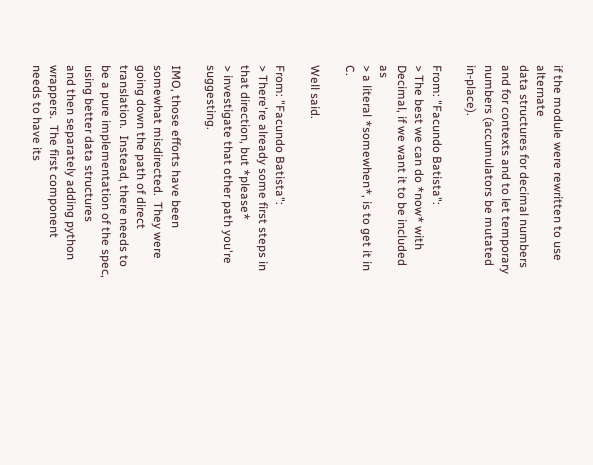if the module were rewritten to use alternate
data structures for decimal numbers and for contexts and to let temporary
numbers (accumulators be mutated in-place).

From: "Facundo Batista":
> The best we can do *now* with Decimal, if we want it to be included as
> a literal *somewhen*, is to get it in C.

Well said.

From: "Facundo Batista":
> There're already some first steps in that direction, but *please*
> investigate that other path you're suggesting.

IMO, those efforts have been somewhat misdirected.  They were
going down the path of direct translation.  Instead, there needs to
be a pure implementation of the spec, using better data structures
and then separately adding python wrappers.  The first component
needs to have its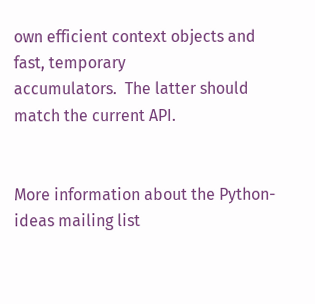own efficient context objects and fast, temporary
accumulators.  The latter should match the current API.


More information about the Python-ideas mailing list